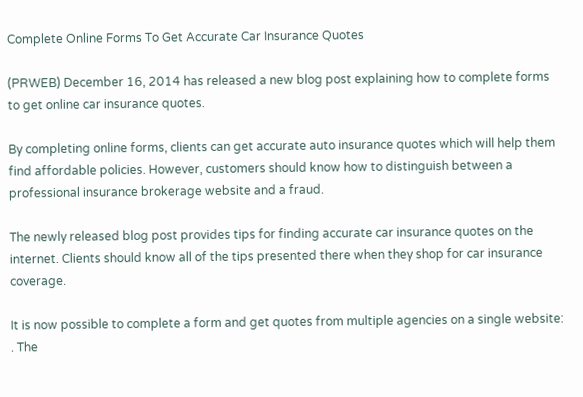Complete Online Forms To Get Accurate Car Insurance Quotes

(PRWEB) December 16, 2014 has released a new blog post explaining how to complete forms to get online car insurance quotes.

By completing online forms, clients can get accurate auto insurance quotes which will help them find affordable policies. However, customers should know how to distinguish between a professional insurance brokerage website and a fraud.

The newly released blog post provides tips for finding accurate car insurance quotes on the internet. Clients should know all of the tips presented there when they shop for car insurance coverage.

It is now possible to complete a form and get quotes from multiple agencies on a single website: . The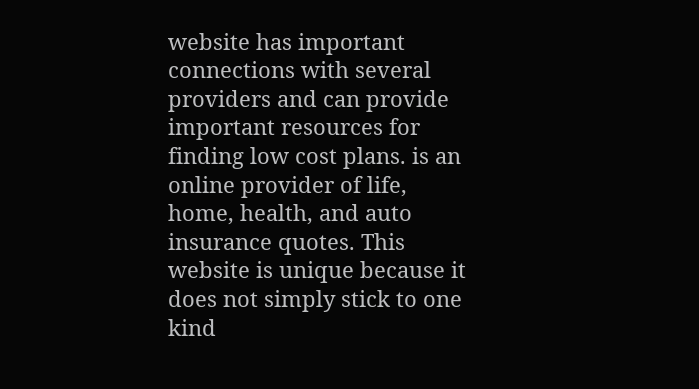website has important connections with several providers and can provide important resources for finding low cost plans. is an online provider of life, home, health, and auto insurance quotes. This website is unique because it does not simply stick to one kind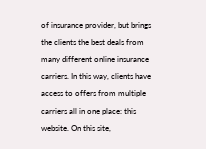of insurance provider, but brings the clients the best deals from many different online insurance carriers. In this way, clients have access to offers from multiple carriers all in one place: this website. On this site,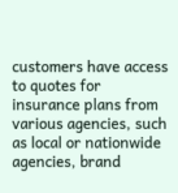customers have access to quotes for insurance plans from various agencies, such as local or nationwide agencies, brand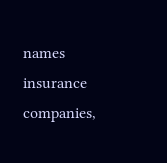names insurance companies,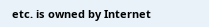etc. is owned by Internet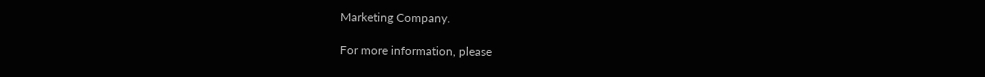Marketing Company.

For more information, please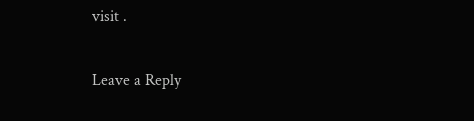visit .

Leave a Reply